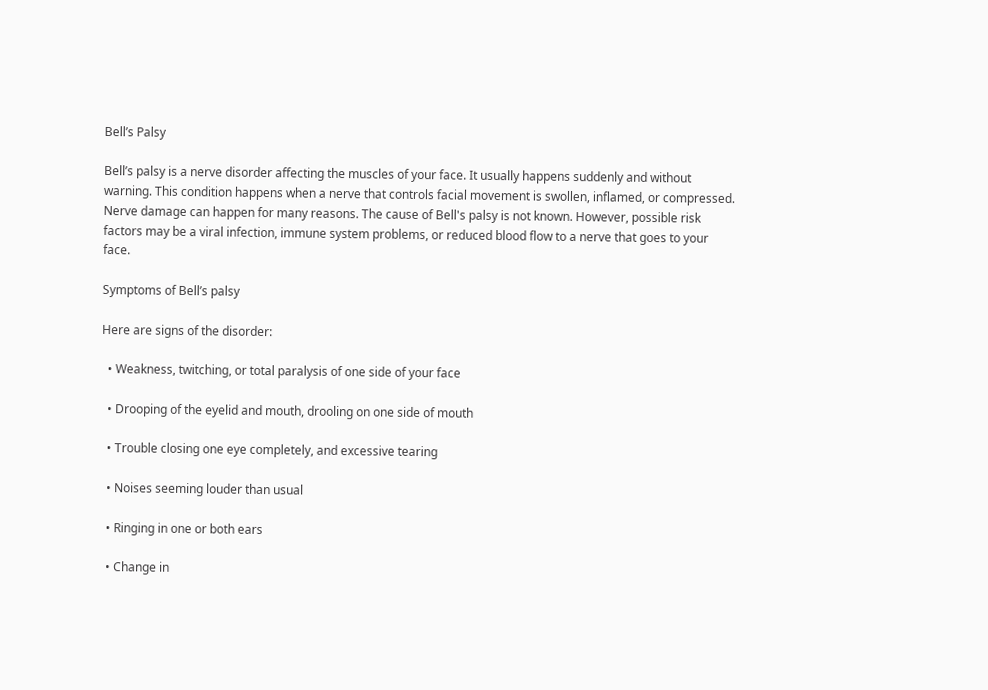Bell’s Palsy

Bell’s palsy is a nerve disorder affecting the muscles of your face. It usually happens suddenly and without warning. This condition happens when a nerve that controls facial movement is swollen, inflamed, or compressed. Nerve damage can happen for many reasons. The cause of Bell's palsy is not known. However, possible risk factors may be a viral infection, immune system problems, or reduced blood flow to a nerve that goes to your face.

Symptoms of Bell’s palsy

Here are signs of the disorder:

  • Weakness, twitching, or total paralysis of one side of your face

  • Drooping of the eyelid and mouth, drooling on one side of mouth

  • Trouble closing one eye completely, and excessive tearing

  • Noises seeming louder than usual

  • Ringing in one or both ears

  • Change in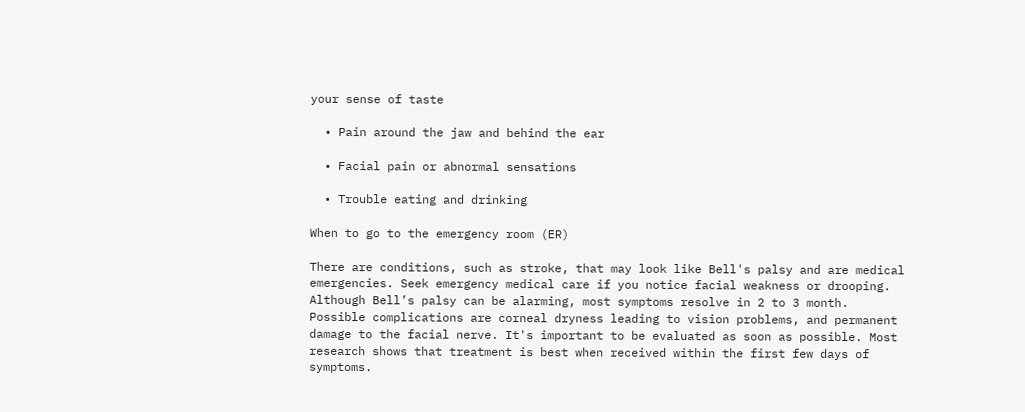your sense of taste

  • Pain around the jaw and behind the ear

  • Facial pain or abnormal sensations

  • Trouble eating and drinking

When to go to the emergency room (ER)

There are conditions, such as stroke, that may look like Bell's palsy and are medical emergencies. Seek emergency medical care if you notice facial weakness or drooping. Although Bell’s palsy can be alarming, most symptoms resolve in 2 to 3 month. Possible complications are corneal dryness leading to vision problems, and permanent damage to the facial nerve. It's important to be evaluated as soon as possible. Most research shows that treatment is best when received within the first few days of symptoms.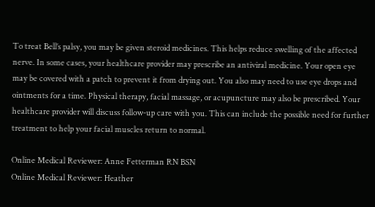To treat Bell’s palsy, you may be given steroid medicines. This helps reduce swelling of the affected nerve. In some cases, your healthcare provider may prescribe an antiviral medicine. Your open eye may be covered with a patch to prevent it from drying out. You also may need to use eye drops and ointments for a time. Physical therapy, facial massage, or acupuncture may also be prescribed. Your healthcare provider will discuss follow-up care with you. This can include the possible need for further treatment to help your facial muscles return to normal.

Online Medical Reviewer: Anne Fetterman RN BSN
Online Medical Reviewer: Heather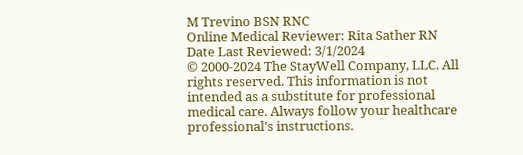M Trevino BSN RNC
Online Medical Reviewer: Rita Sather RN
Date Last Reviewed: 3/1/2024
© 2000-2024 The StayWell Company, LLC. All rights reserved. This information is not intended as a substitute for professional medical care. Always follow your healthcare professional's instructions.